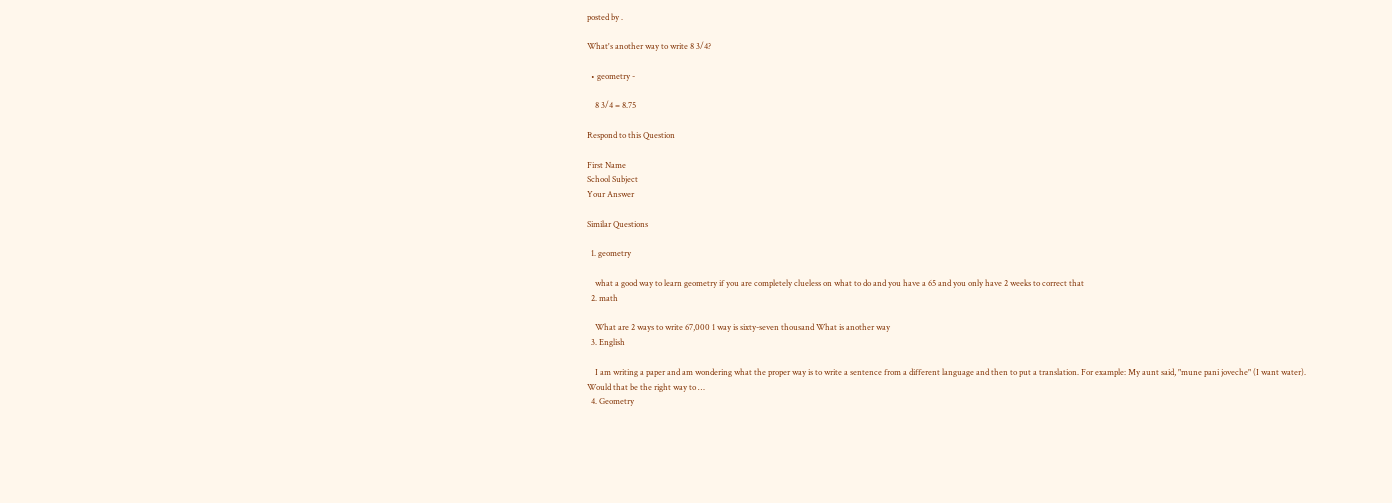posted by .

What's another way to write 8 3/4?

  • geometry -

    8 3/4 = 8.75

Respond to this Question

First Name
School Subject
Your Answer

Similar Questions

  1. geometry

    what a good way to learn geometry if you are completely clueless on what to do and you have a 65 and you only have 2 weeks to correct that
  2. math

    What are 2 ways to write 67,000 1 way is sixty-seven thousand What is another way
  3. English

    I am writing a paper and am wondering what the proper way is to write a sentence from a different language and then to put a translation. For example: My aunt said, "mune pani joveche" (I want water). Would that be the right way to …
  4. Geometry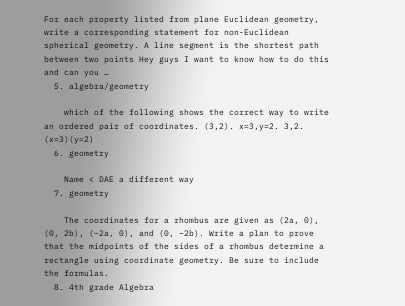For each property listed from plane Euclidean geometry, write a corresponding statement for non-Euclidean spherical geometry. A line segment is the shortest path between two points Hey guys I want to know how to do this and can you …
  5. algebra/geometry

    which of the following shows the correct way to write an ordered pair of coordinates. (3,2). x=3,y=2. 3,2. (x=3)(y=2)
  6. geometry

    Name < DAE a different way
  7. geometry

    The coordinates for a rhombus are given as (2a, 0), (0, 2b), (–2a, 0), and (0, –2b). Write a plan to prove that the midpoints of the sides of a rhombus determine a rectangle using coordinate geometry. Be sure to include the formulas.
  8. 4th grade Algebra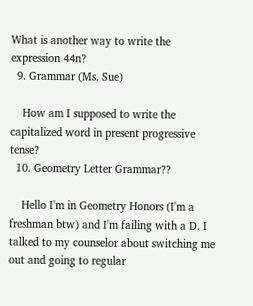What is another way to write the expression 44n?
  9. Grammar (Ms. Sue)

    How am I supposed to write the capitalized word in present progressive tense?
  10. Geometry Letter Grammar??

    Hello I'm in Geometry Honors (I'm a freshman btw) and I'm failing with a D. I talked to my counselor about switching me out and going to regular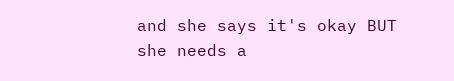and she says it's okay BUT she needs a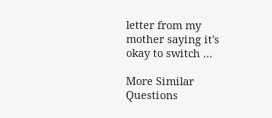letter from my mother saying it's okay to switch …

More Similar Questions